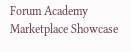Forum Academy Marketplace Showcase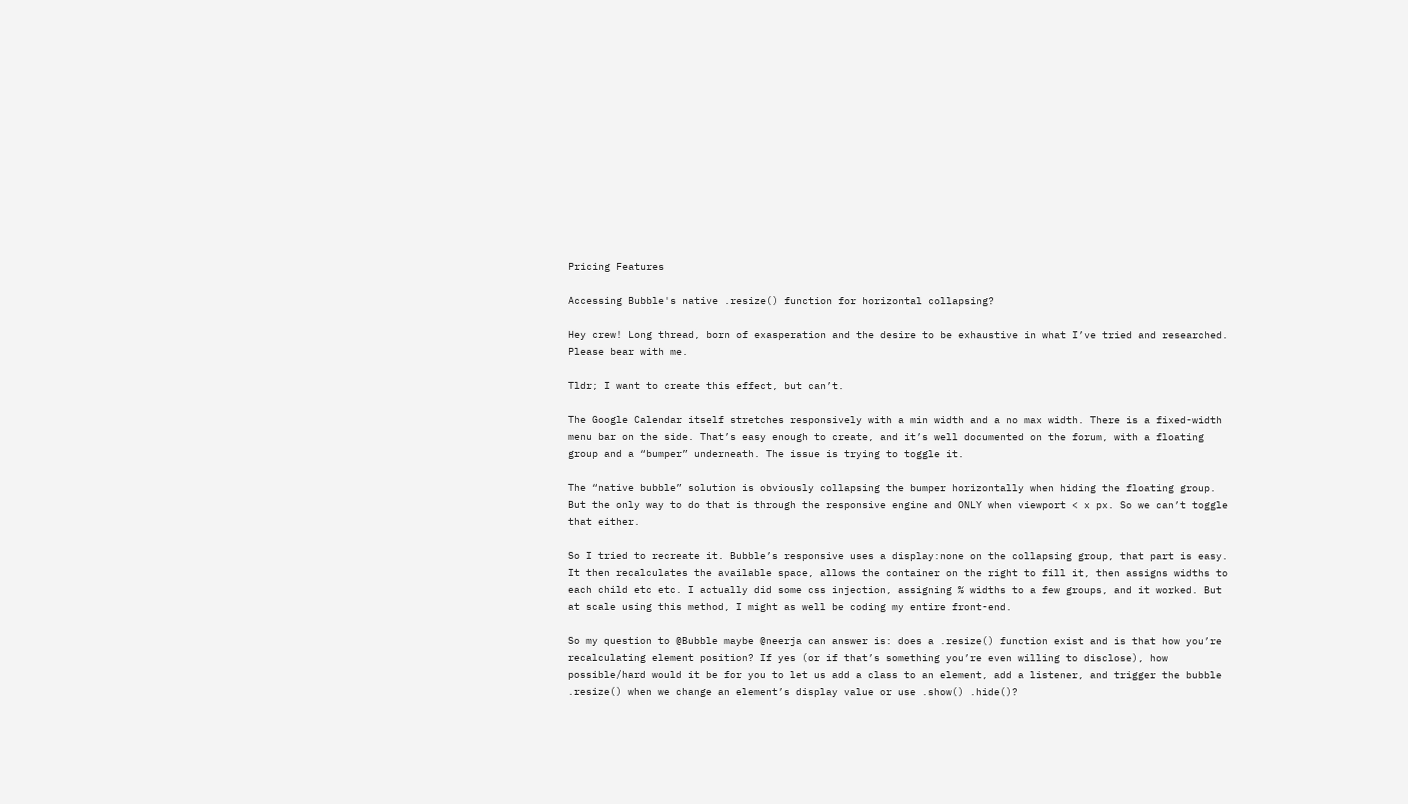Pricing Features

Accessing Bubble's native .resize() function for horizontal collapsing?

Hey crew! Long thread, born of exasperation and the desire to be exhaustive in what I’ve tried and researched. Please bear with me.

Tldr; I want to create this effect, but can’t.

The Google Calendar itself stretches responsively with a min width and a no max width. There is a fixed-width menu bar on the side. That’s easy enough to create, and it’s well documented on the forum, with a floating group and a “bumper” underneath. The issue is trying to toggle it.

The “native bubble” solution is obviously collapsing the bumper horizontally when hiding the floating group. But the only way to do that is through the responsive engine and ONLY when viewport < x px. So we can’t toggle that either.

So I tried to recreate it. Bubble’s responsive uses a display:none on the collapsing group, that part is easy. It then recalculates the available space, allows the container on the right to fill it, then assigns widths to each child etc etc. I actually did some css injection, assigning % widths to a few groups, and it worked. But at scale using this method, I might as well be coding my entire front-end.

So my question to @Bubble maybe @neerja can answer is: does a .resize() function exist and is that how you’re recalculating element position? If yes (or if that’s something you’re even willing to disclose), how possible/hard would it be for you to let us add a class to an element, add a listener, and trigger the bubble .resize() when we change an element’s display value or use .show() .hide()?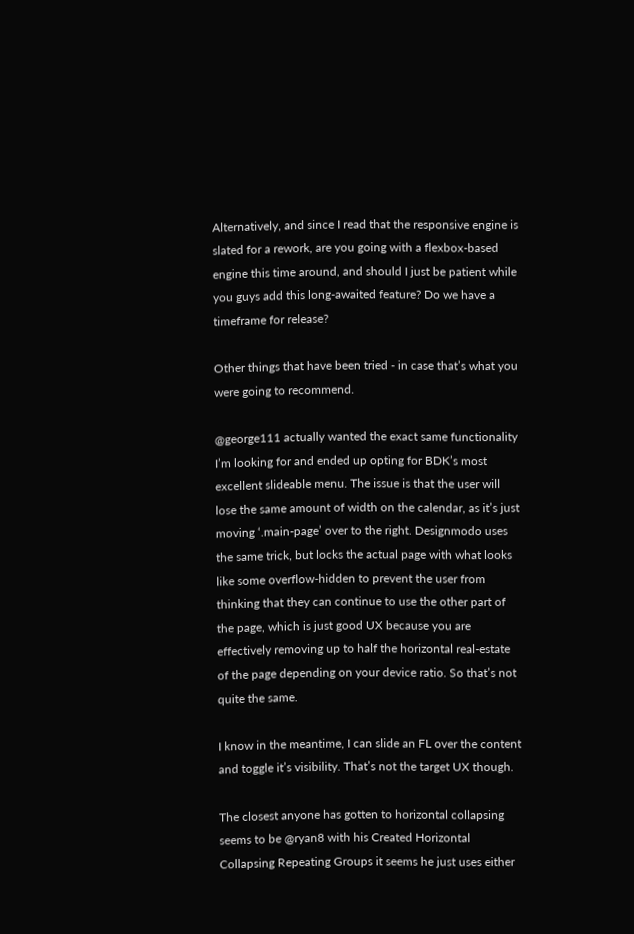Alternatively, and since I read that the responsive engine is slated for a rework, are you going with a flexbox-based engine this time around, and should I just be patient while you guys add this long-awaited feature? Do we have a timeframe for release?

Other things that have been tried - in case that’s what you were going to recommend.

@george111 actually wanted the exact same functionality I’m looking for and ended up opting for BDK’s most excellent slideable menu. The issue is that the user will lose the same amount of width on the calendar, as it’s just moving ‘.main-page’ over to the right. Designmodo uses the same trick, but locks the actual page with what looks like some overflow-hidden to prevent the user from thinking that they can continue to use the other part of the page, which is just good UX because you are effectively removing up to half the horizontal real-estate of the page depending on your device ratio. So that’s not quite the same.

I know in the meantime, I can slide an FL over the content and toggle it’s visibility. That’s not the target UX though.

The closest anyone has gotten to horizontal collapsing seems to be @ryan8 with his Created Horizontal Collapsing Repeating Groups it seems he just uses either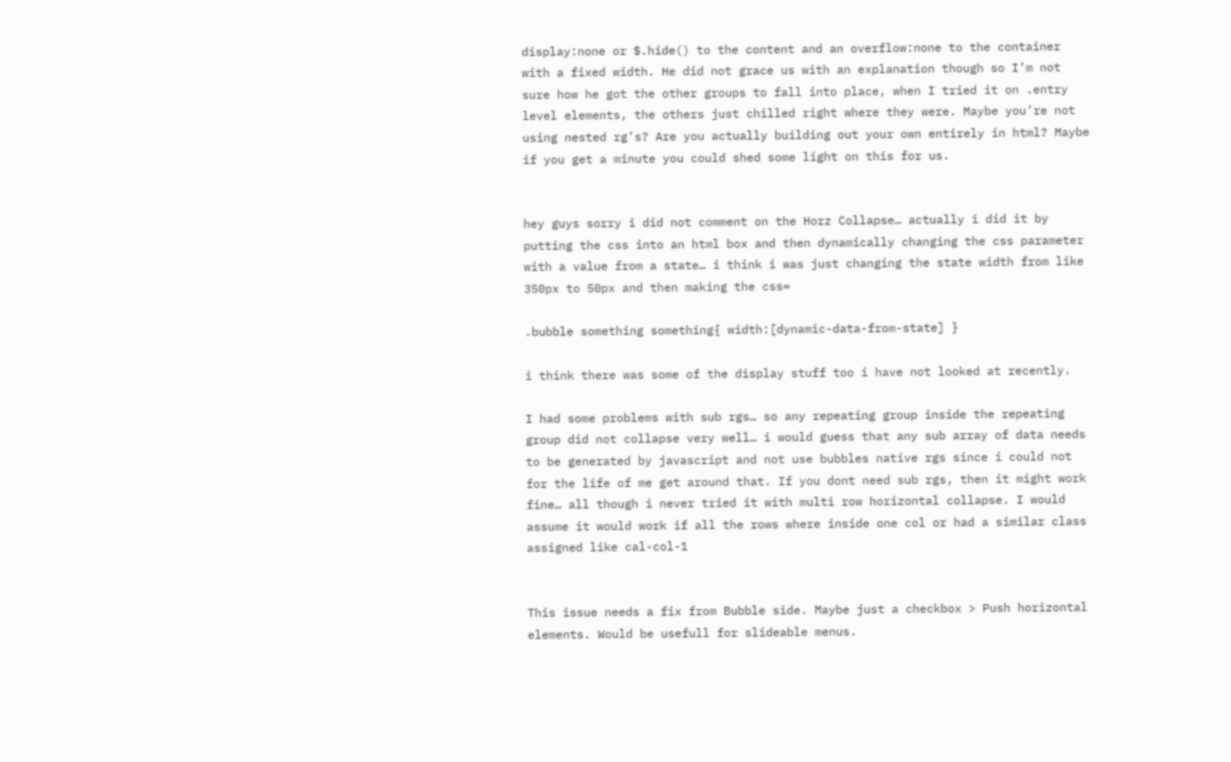display:none or $.hide() to the content and an overflow:none to the container with a fixed width. He did not grace us with an explanation though so I’m not sure how he got the other groups to fall into place, when I tried it on .entry level elements, the others just chilled right where they were. Maybe you’re not using nested rg’s? Are you actually building out your own entirely in html? Maybe if you get a minute you could shed some light on this for us.


hey guys sorry i did not comment on the Horz Collapse… actually i did it by putting the css into an html box and then dynamically changing the css parameter with a value from a state… i think i was just changing the state width from like 350px to 50px and then making the css=

.bubble something something{ width:[dynamic-data-from-state] }

i think there was some of the display stuff too i have not looked at recently.

I had some problems with sub rgs… so any repeating group inside the repeating group did not collapse very well… i would guess that any sub array of data needs to be generated by javascript and not use bubbles native rgs since i could not for the life of me get around that. If you dont need sub rgs, then it might work fine… all though i never tried it with multi row horizontal collapse. I would assume it would work if all the rows where inside one col or had a similar class assigned like cal-col-1


This issue needs a fix from Bubble side. Maybe just a checkbox > Push horizontal elements. Would be usefull for slideable menus.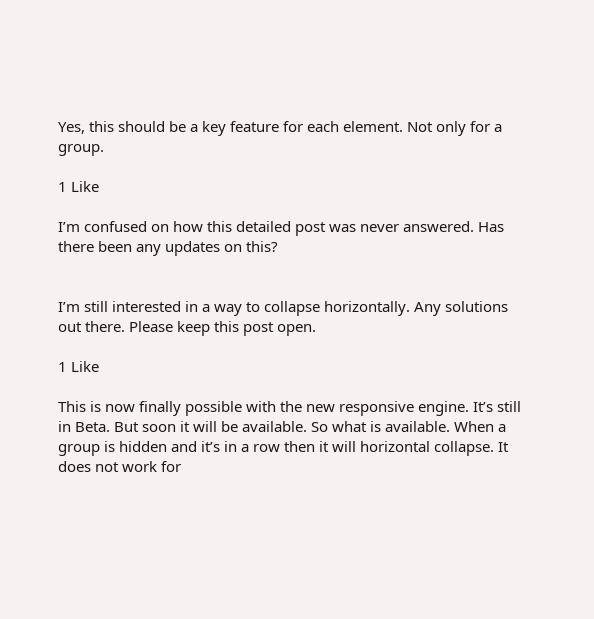Yes, this should be a key feature for each element. Not only for a group.

1 Like

I’m confused on how this detailed post was never answered. Has there been any updates on this?


I’m still interested in a way to collapse horizontally. Any solutions out there. Please keep this post open.

1 Like

This is now finally possible with the new responsive engine. It’s still in Beta. But soon it will be available. So what is available. When a group is hidden and it’s in a row then it will horizontal collapse. It does not work for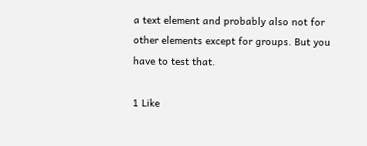a text element and probably also not for other elements except for groups. But you have to test that.

1 Like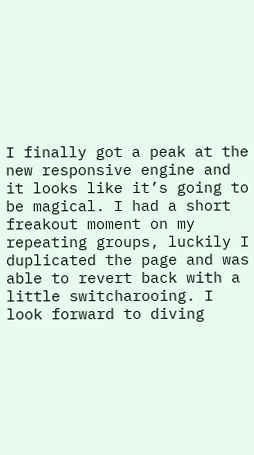I finally got a peak at the new responsive engine and it looks like it’s going to be magical. I had a short freakout moment on my repeating groups, luckily I duplicated the page and was able to revert back with a little switcharooing. I look forward to diving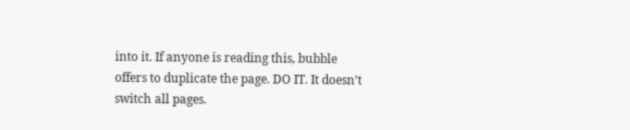into it. If anyone is reading this, bubble offers to duplicate the page. DO IT. It doesn’t switch all pages.